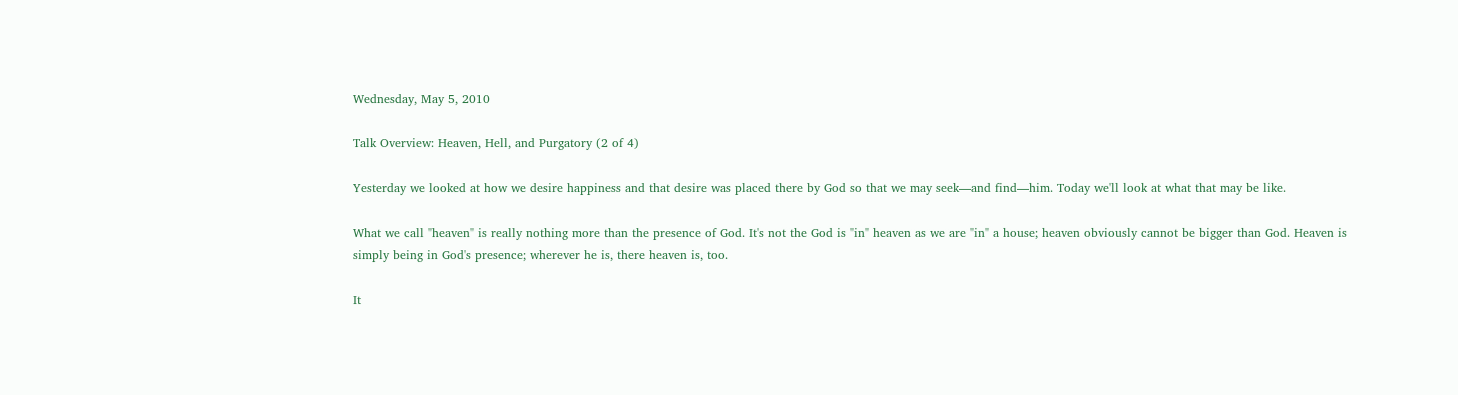Wednesday, May 5, 2010

Talk Overview: Heaven, Hell, and Purgatory (2 of 4)

Yesterday we looked at how we desire happiness and that desire was placed there by God so that we may seek—and find—him. Today we'll look at what that may be like.

What we call "heaven" is really nothing more than the presence of God. It's not the God is "in" heaven as we are "in" a house; heaven obviously cannot be bigger than God. Heaven is simply being in God's presence; wherever he is, there heaven is, too.

It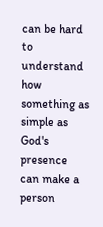can be hard to understand how something as simple as God's presence can make a person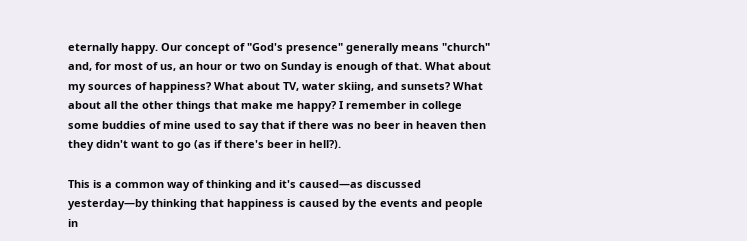eternally happy. Our concept of "God's presence" generally means "church" and, for most of us, an hour or two on Sunday is enough of that. What about my sources of happiness? What about TV, water skiing, and sunsets? What about all the other things that make me happy? I remember in college some buddies of mine used to say that if there was no beer in heaven then they didn't want to go (as if there's beer in hell?).

This is a common way of thinking and it's caused—as discussed yesterday—by thinking that happiness is caused by the events and people in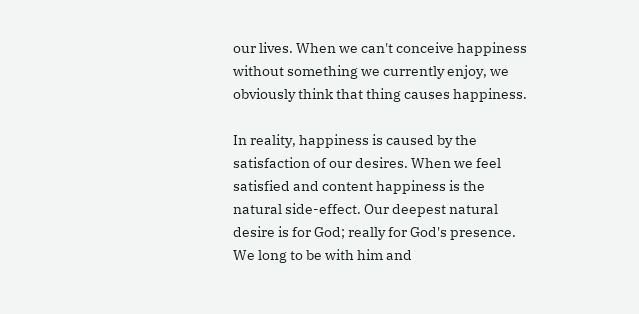our lives. When we can't conceive happiness without something we currently enjoy, we obviously think that thing causes happiness.

In reality, happiness is caused by the satisfaction of our desires. When we feel satisfied and content happiness is the natural side-effect. Our deepest natural desire is for God; really for God's presence. We long to be with him and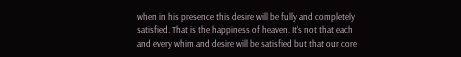when in his presence this desire will be fully and completely satisfied. That is the happiness of heaven. It's not that each and every whim and desire will be satisfied but that our core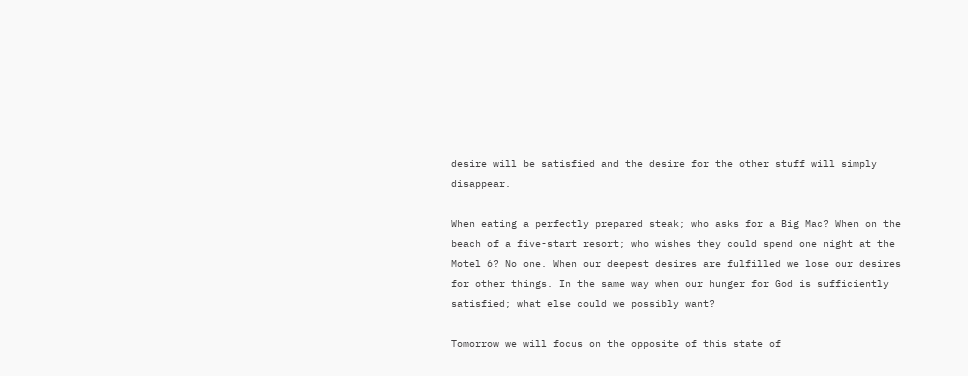desire will be satisfied and the desire for the other stuff will simply disappear.

When eating a perfectly prepared steak; who asks for a Big Mac? When on the beach of a five-start resort; who wishes they could spend one night at the Motel 6? No one. When our deepest desires are fulfilled we lose our desires for other things. In the same way when our hunger for God is sufficiently satisfied; what else could we possibly want?

Tomorrow we will focus on the opposite of this state of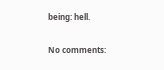being: hell.

No comments: